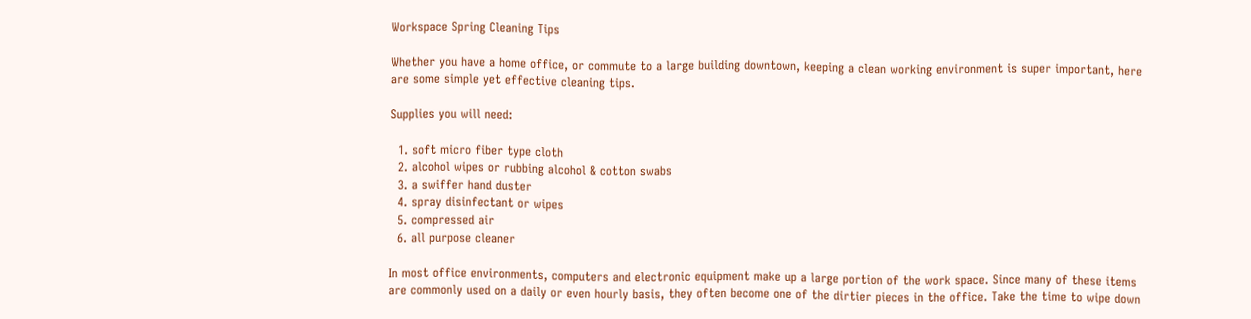Workspace Spring Cleaning Tips

Whether you have a home office, or commute to a large building downtown, keeping a clean working environment is super important, here are some simple yet effective cleaning tips.

Supplies you will need:

  1. soft micro fiber type cloth
  2. alcohol wipes or rubbing alcohol & cotton swabs
  3. a swiffer hand duster
  4. spray disinfectant or wipes
  5. compressed air
  6. all purpose cleaner

In most office environments, computers and electronic equipment make up a large portion of the work space. Since many of these items are commonly used on a daily or even hourly basis, they often become one of the dirtier pieces in the office. Take the time to wipe down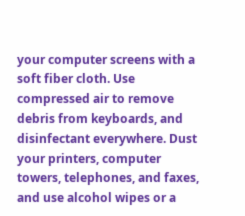your computer screens with a soft fiber cloth. Use compressed air to remove debris from keyboards, and disinfectant everywhere. Dust your printers, computer towers, telephones, and faxes, and use alcohol wipes or a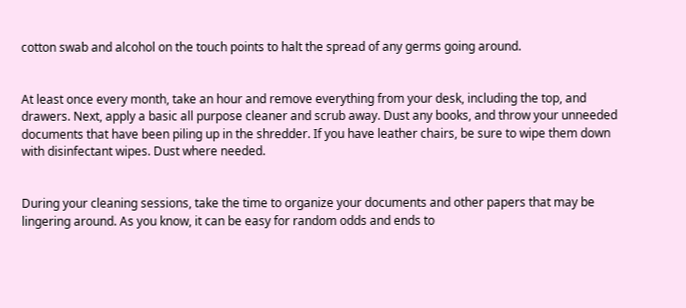cotton swab and alcohol on the touch points to halt the spread of any germs going around.


At least once every month, take an hour and remove everything from your desk, including the top, and drawers. Next, apply a basic all purpose cleaner and scrub away. Dust any books, and throw your unneeded documents that have been piling up in the shredder. If you have leather chairs, be sure to wipe them down with disinfectant wipes. Dust where needed.


During your cleaning sessions, take the time to organize your documents and other papers that may be lingering around. As you know, it can be easy for random odds and ends to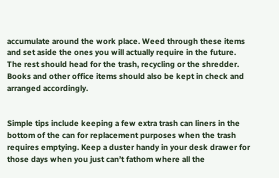accumulate around the work place. Weed through these items and set aside the ones you will actually require in the future. The rest should head for the trash, recycling or the shredder. Books and other office items should also be kept in check and arranged accordingly.


Simple tips include keeping a few extra trash can liners in the bottom of the can for replacement purposes when the trash requires emptying. Keep a duster handy in your desk drawer for those days when you just can’t fathom where all the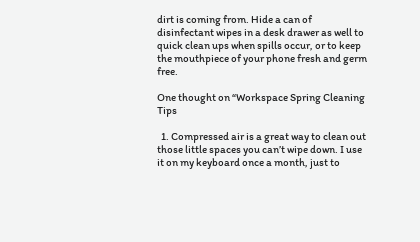dirt is coming from. Hide a can of disinfectant wipes in a desk drawer as well to quick clean ups when spills occur, or to keep the mouthpiece of your phone fresh and germ free.

One thought on “Workspace Spring Cleaning Tips

  1. Compressed air is a great way to clean out those little spaces you can’t wipe down. I use it on my keyboard once a month, just to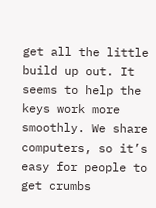get all the little build up out. It seems to help the keys work more smoothly. We share computers, so it’s easy for people to get crumbs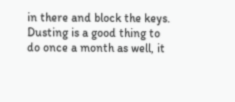in there and block the keys. Dusting is a good thing to do once a month as well, it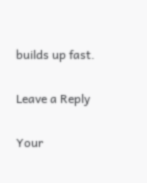builds up fast.

Leave a Reply

Your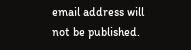email address will not be published.